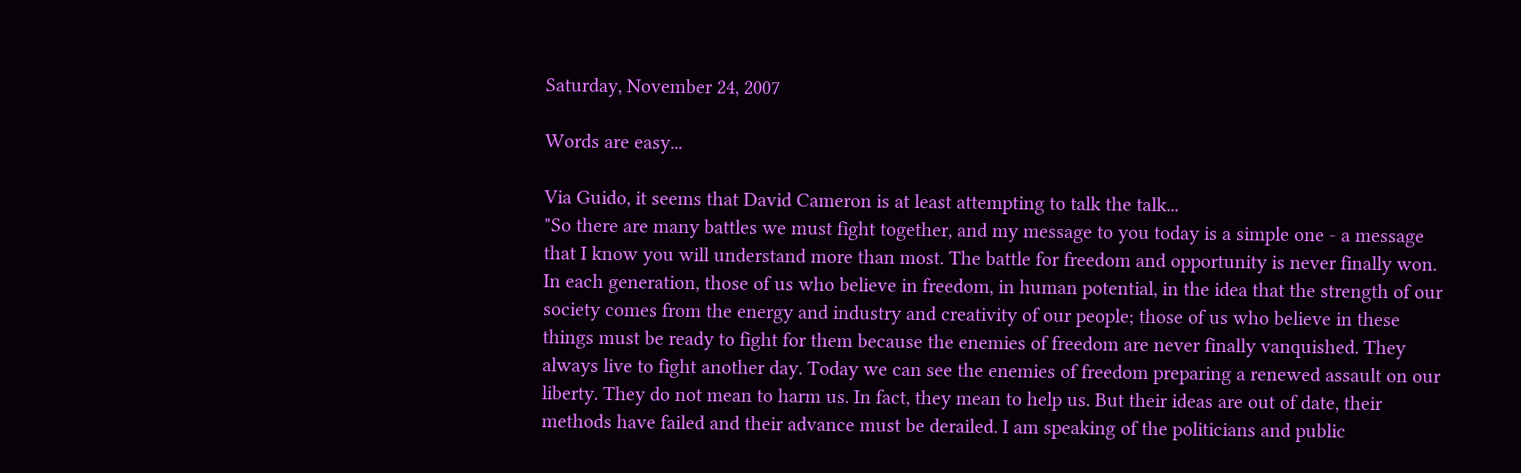Saturday, November 24, 2007

Words are easy...

Via Guido, it seems that David Cameron is at least attempting to talk the talk...
"So there are many battles we must fight together, and my message to you today is a simple one - a message that I know you will understand more than most. The battle for freedom and opportunity is never finally won. In each generation, those of us who believe in freedom, in human potential, in the idea that the strength of our society comes from the energy and industry and creativity of our people; those of us who believe in these things must be ready to fight for them because the enemies of freedom are never finally vanquished. They always live to fight another day. Today we can see the enemies of freedom preparing a renewed assault on our liberty. They do not mean to harm us. In fact, they mean to help us. But their ideas are out of date, their methods have failed and their advance must be derailed. I am speaking of the politicians and public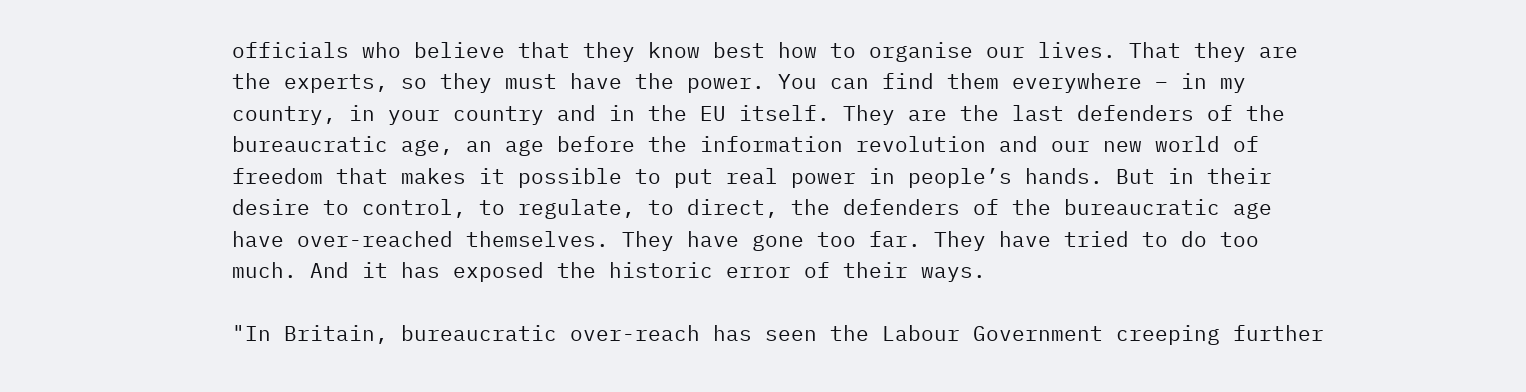officials who believe that they know best how to organise our lives. That they are the experts, so they must have the power. You can find them everywhere – in my country, in your country and in the EU itself. They are the last defenders of the bureaucratic age, an age before the information revolution and our new world of freedom that makes it possible to put real power in people’s hands. But in their desire to control, to regulate, to direct, the defenders of the bureaucratic age have over-reached themselves. They have gone too far. They have tried to do too much. And it has exposed the historic error of their ways.

"In Britain, bureaucratic over-reach has seen the Labour Government creeping further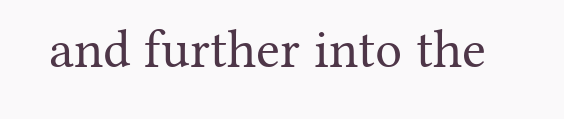and further into the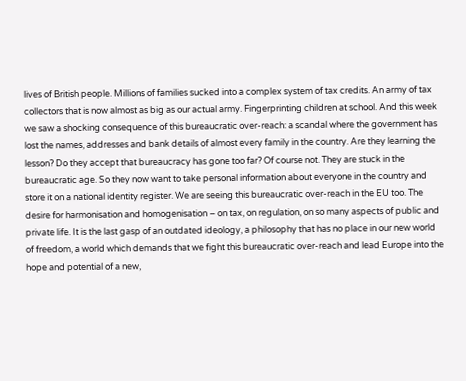lives of British people. Millions of families sucked into a complex system of tax credits. An army of tax collectors that is now almost as big as our actual army. Fingerprinting children at school. And this week we saw a shocking consequence of this bureaucratic over-reach: a scandal where the government has lost the names, addresses and bank details of almost every family in the country. Are they learning the lesson? Do they accept that bureaucracy has gone too far? Of course not. They are stuck in the bureaucratic age. So they now want to take personal information about everyone in the country and store it on a national identity register. We are seeing this bureaucratic over-reach in the EU too. The desire for harmonisation and homogenisation – on tax, on regulation, on so many aspects of public and private life. It is the last gasp of an outdated ideology, a philosophy that has no place in our new world of freedom, a world which demands that we fight this bureaucratic over-reach and lead Europe into the hope and potential of a new,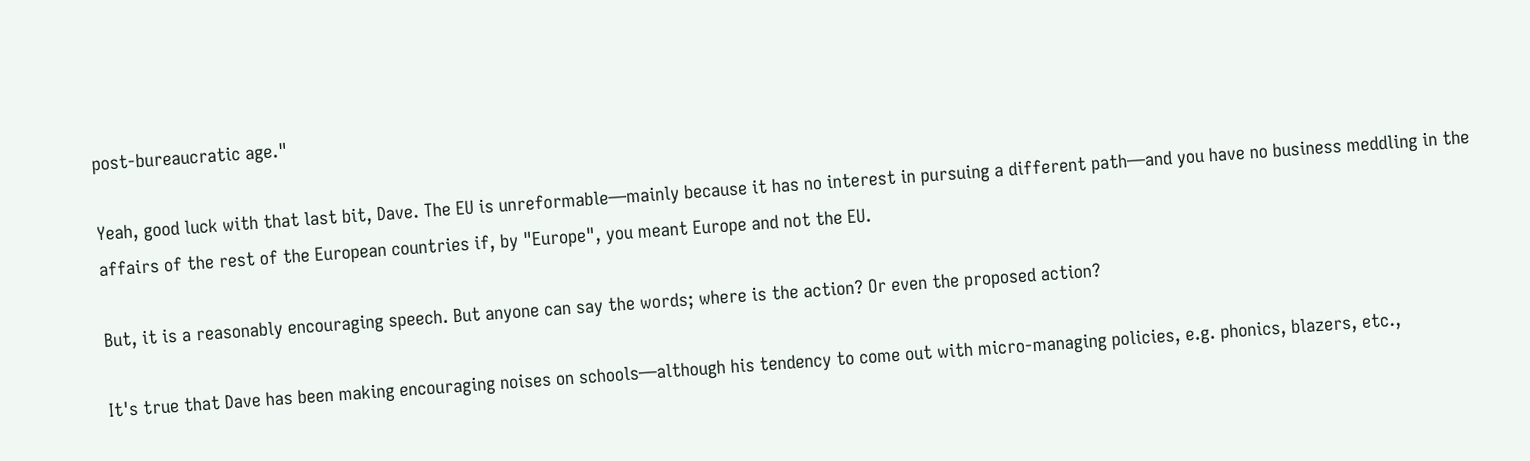post-bureaucratic age."

Yeah, good luck with that last bit, Dave. The EU is unreformable—mainly because it has no interest in pursuing a different path—and you have no business meddling in the affairs of the rest of the European countries if, by "Europe", you meant Europe and not the EU.

But, it is a reasonably encouraging speech. But anyone can say the words; where is the action? Or even the proposed action?

It's true that Dave has been making encouraging noises on schools—although his tendency to come out with micro-managing policies, e.g. phonics, blazers, etc.,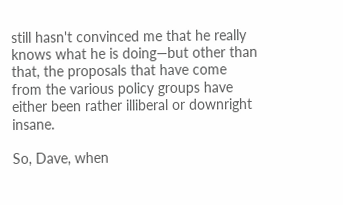still hasn't convinced me that he really knows what he is doing—but other than that, the proposals that have come from the various policy groups have either been rather illiberal or downright insane.

So, Dave, when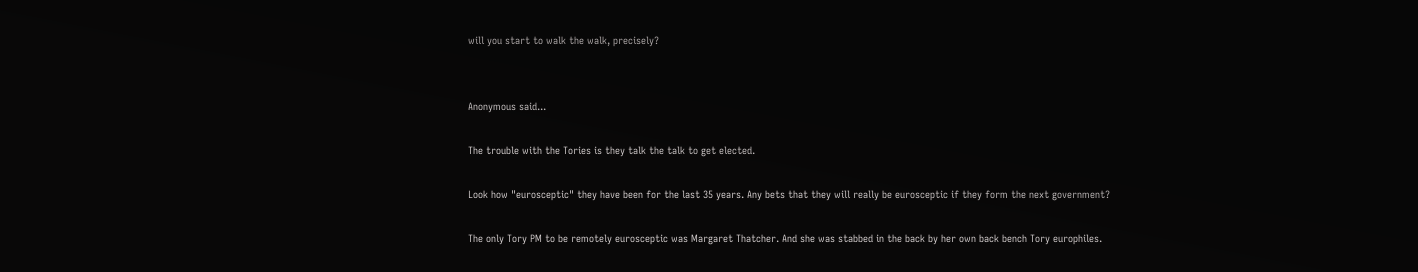will you start to walk the walk, precisely?


Anonymous said...

The trouble with the Tories is they talk the talk to get elected.

Look how "eurosceptic" they have been for the last 35 years. Any bets that they will really be eurosceptic if they form the next government?

The only Tory PM to be remotely eurosceptic was Margaret Thatcher. And she was stabbed in the back by her own back bench Tory europhiles.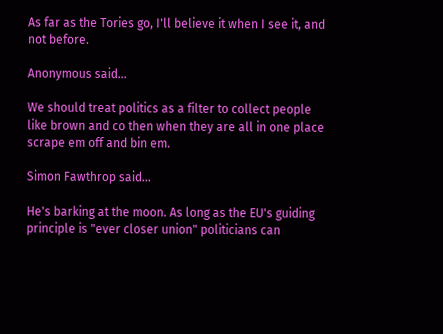As far as the Tories go, I'll believe it when I see it, and not before.

Anonymous said...

We should treat politics as a filter to collect people like brown and co then when they are all in one place scrape em off and bin em.

Simon Fawthrop said...

He's barking at the moon. As long as the EU's guiding principle is "ever closer union" politicians can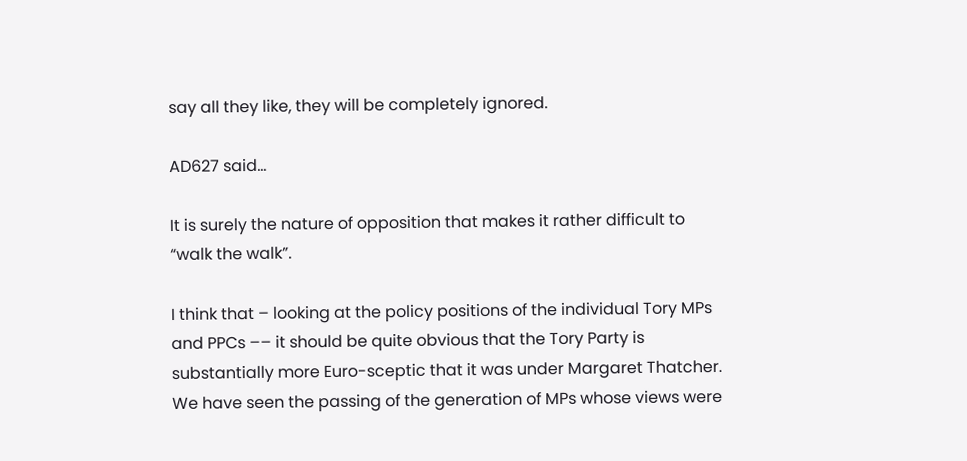say all they like, they will be completely ignored.

AD627 said...

It is surely the nature of opposition that makes it rather difficult to “walk the walk”.

I think that – looking at the policy positions of the individual Tory MPs and PPCs –– it should be quite obvious that the Tory Party is substantially more Euro-sceptic that it was under Margaret Thatcher. We have seen the passing of the generation of MPs whose views were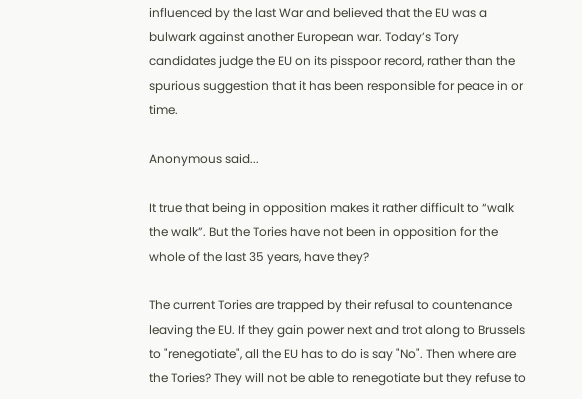influenced by the last War and believed that the EU was a bulwark against another European war. Today’s Tory candidates judge the EU on its pisspoor record, rather than the spurious suggestion that it has been responsible for peace in or time.

Anonymous said...

It true that being in opposition makes it rather difficult to “walk the walk”. But the Tories have not been in opposition for the whole of the last 35 years, have they?

The current Tories are trapped by their refusal to countenance leaving the EU. If they gain power next and trot along to Brussels to "renegotiate", all the EU has to do is say "No". Then where are the Tories? They will not be able to renegotiate but they refuse to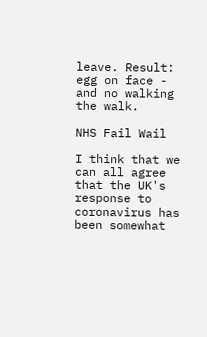leave. Result: egg on face - and no walking the walk.

NHS Fail Wail

I think that we can all agree that the UK's response to coronavirus has been somewhat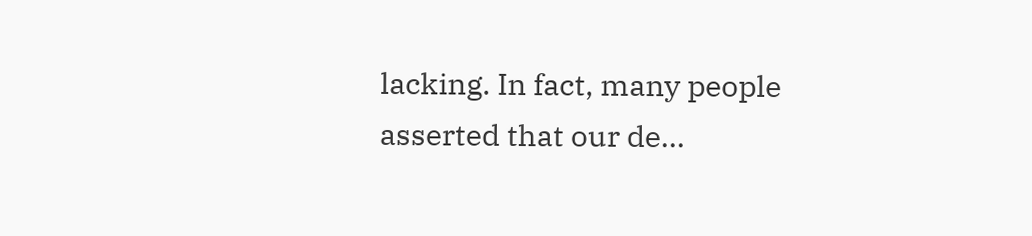lacking. In fact, many people asserted that our de...